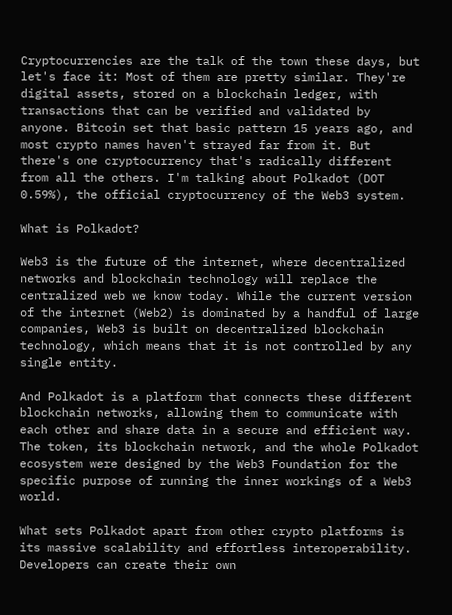Cryptocurrencies are the talk of the town these days, but let's face it: Most of them are pretty similar. They're digital assets, stored on a blockchain ledger, with transactions that can be verified and validated by anyone. Bitcoin set that basic pattern 15 years ago, and most crypto names haven't strayed far from it. But there's one cryptocurrency that's radically different from all the others. I'm talking about Polkadot (DOT 0.59%), the official cryptocurrency of the Web3 system.

What is Polkadot?

Web3 is the future of the internet, where decentralized networks and blockchain technology will replace the centralized web we know today. While the current version of the internet (Web2) is dominated by a handful of large companies, Web3 is built on decentralized blockchain technology, which means that it is not controlled by any single entity.

And Polkadot is a platform that connects these different blockchain networks, allowing them to communicate with each other and share data in a secure and efficient way. The token, its blockchain network, and the whole Polkadot ecosystem were designed by the Web3 Foundation for the specific purpose of running the inner workings of a Web3 world.

What sets Polkadot apart from other crypto platforms is its massive scalability and effortless interoperability. Developers can create their own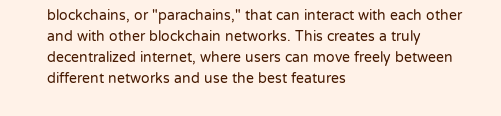blockchains, or "parachains," that can interact with each other and with other blockchain networks. This creates a truly decentralized internet, where users can move freely between different networks and use the best features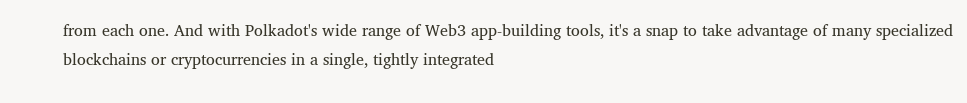from each one. And with Polkadot's wide range of Web3 app-building tools, it's a snap to take advantage of many specialized blockchains or cryptocurrencies in a single, tightly integrated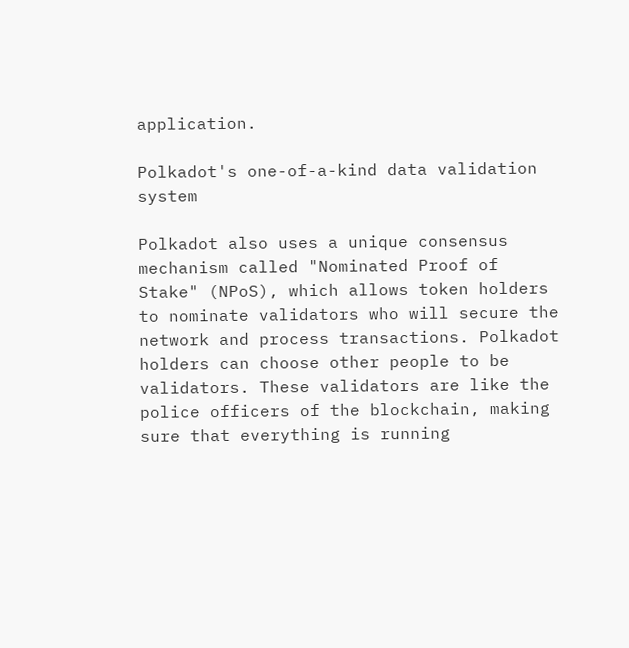application.

Polkadot's one-of-a-kind data validation system

Polkadot also uses a unique consensus mechanism called "Nominated Proof of Stake" (NPoS), which allows token holders to nominate validators who will secure the network and process transactions. Polkadot holders can choose other people to be validators. These validators are like the police officers of the blockchain, making sure that everything is running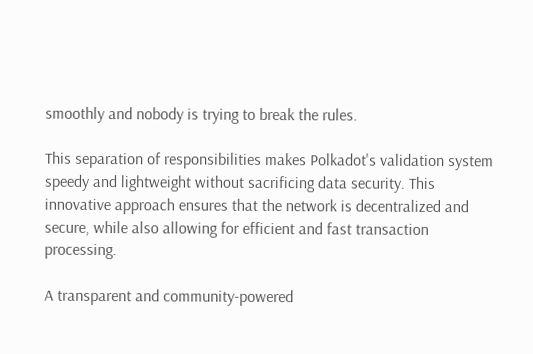smoothly and nobody is trying to break the rules.

This separation of responsibilities makes Polkadot's validation system speedy and lightweight without sacrificing data security. This innovative approach ensures that the network is decentralized and secure, while also allowing for efficient and fast transaction processing.

A transparent and community-powered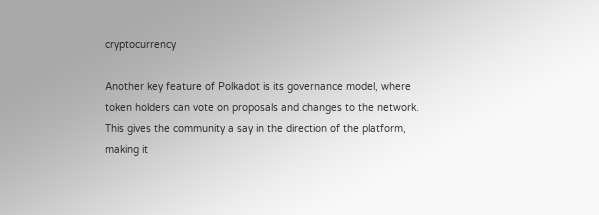cryptocurrency

Another key feature of Polkadot is its governance model, where token holders can vote on proposals and changes to the network. This gives the community a say in the direction of the platform, making it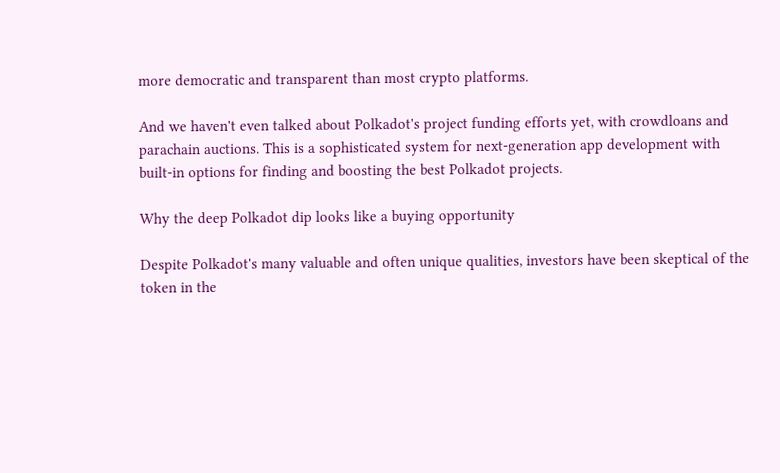more democratic and transparent than most crypto platforms.

And we haven't even talked about Polkadot's project funding efforts yet, with crowdloans and parachain auctions. This is a sophisticated system for next-generation app development with built-in options for finding and boosting the best Polkadot projects.

Why the deep Polkadot dip looks like a buying opportunity

Despite Polkadot's many valuable and often unique qualities, investors have been skeptical of the token in the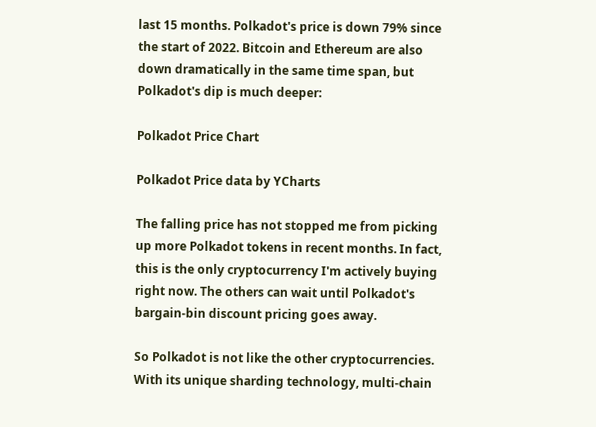last 15 months. Polkadot's price is down 79% since the start of 2022. Bitcoin and Ethereum are also down dramatically in the same time span, but Polkadot's dip is much deeper:

Polkadot Price Chart

Polkadot Price data by YCharts

The falling price has not stopped me from picking up more Polkadot tokens in recent months. In fact, this is the only cryptocurrency I'm actively buying right now. The others can wait until Polkadot's bargain-bin discount pricing goes away.

So Polkadot is not like the other cryptocurrencies. With its unique sharding technology, multi-chain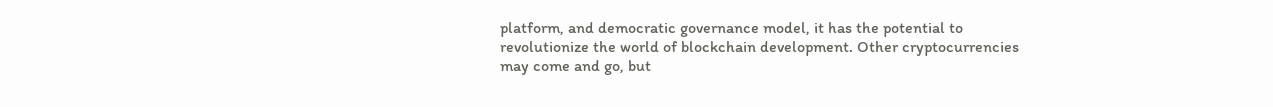platform, and democratic governance model, it has the potential to revolutionize the world of blockchain development. Other cryptocurrencies may come and go, but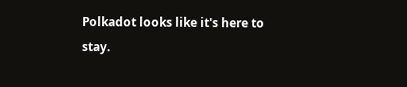Polkadot looks like it's here to stay.